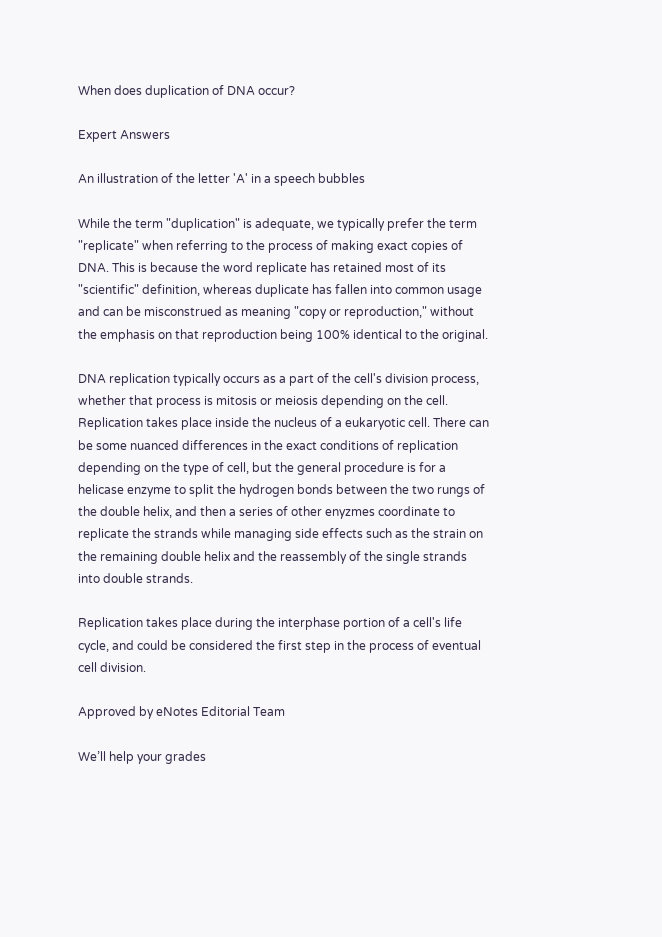When does duplication of DNA occur?

Expert Answers

An illustration of the letter 'A' in a speech bubbles

While the term "duplication" is adequate, we typically prefer the term "replicate" when referring to the process of making exact copies of DNA. This is because the word replicate has retained most of its "scientific" definition, whereas duplicate has fallen into common usage and can be misconstrued as meaning "copy or reproduction," without the emphasis on that reproduction being 100% identical to the original.

DNA replication typically occurs as a part of the cell's division process, whether that process is mitosis or meiosis depending on the cell. Replication takes place inside the nucleus of a eukaryotic cell. There can be some nuanced differences in the exact conditions of replication depending on the type of cell, but the general procedure is for a helicase enzyme to split the hydrogen bonds between the two rungs of the double helix, and then a series of other enyzmes coordinate to replicate the strands while managing side effects such as the strain on the remaining double helix and the reassembly of the single strands into double strands.

Replication takes place during the interphase portion of a cell's life cycle, and could be considered the first step in the process of eventual cell division.

Approved by eNotes Editorial Team

We’ll help your grades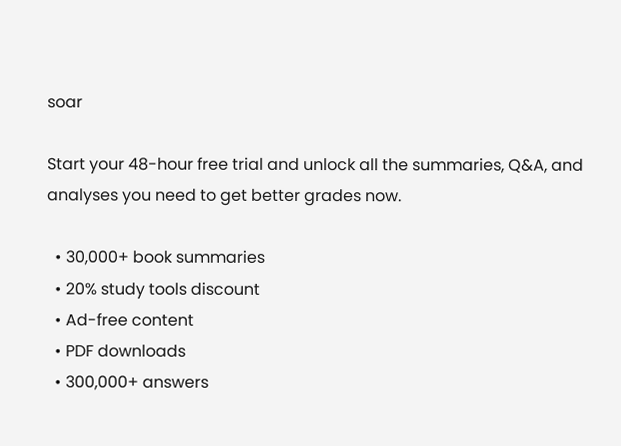soar

Start your 48-hour free trial and unlock all the summaries, Q&A, and analyses you need to get better grades now.

  • 30,000+ book summaries
  • 20% study tools discount
  • Ad-free content
  • PDF downloads
  • 300,000+ answers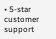• 5-star customer support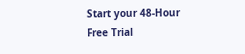Start your 48-Hour Free Trial